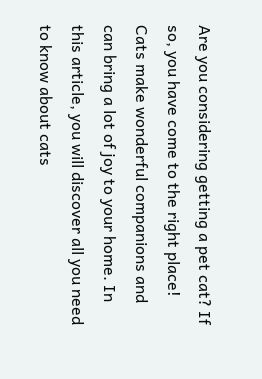Are you considering getting a pet cat? If so, you have come to the right place! Cats make wonderful companions and can bring a lot of joy to your home. In this article, you will discover all you need to know about cats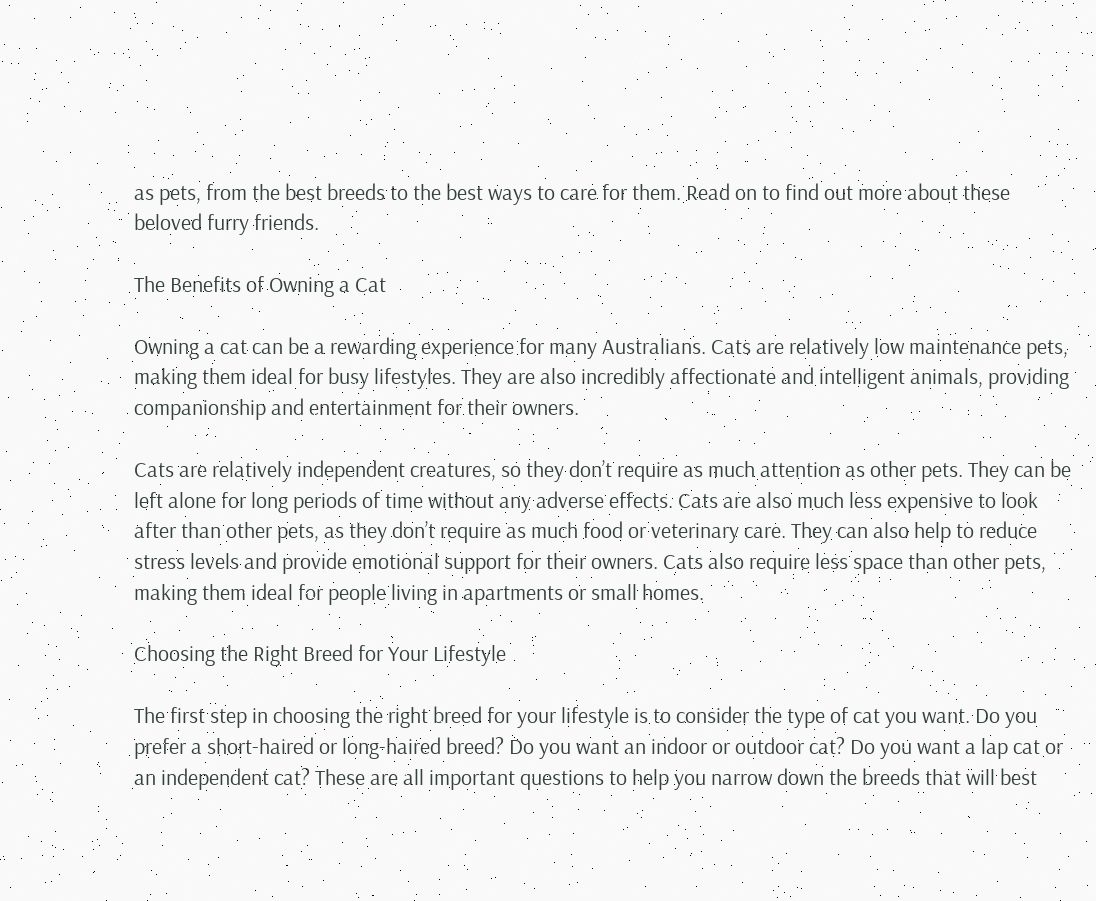as pets, from the best breeds to the best ways to care for them. Read on to find out more about these beloved furry friends.

The Benefits of Owning a Cat

Owning a cat can be a rewarding experience for many Australians. Cats are relatively low maintenance pets, making them ideal for busy lifestyles. They are also incredibly affectionate and intelligent animals, providing companionship and entertainment for their owners.

Cats are relatively independent creatures, so they don’t require as much attention as other pets. They can be left alone for long periods of time without any adverse effects. Cats are also much less expensive to look after than other pets, as they don’t require as much food or veterinary care. They can also help to reduce stress levels and provide emotional support for their owners. Cats also require less space than other pets, making them ideal for people living in apartments or small homes.

Choosing the Right Breed for Your Lifestyle

The first step in choosing the right breed for your lifestyle is to consider the type of cat you want. Do you prefer a short-haired or long-haired breed? Do you want an indoor or outdoor cat? Do you want a lap cat or an independent cat? These are all important questions to help you narrow down the breeds that will best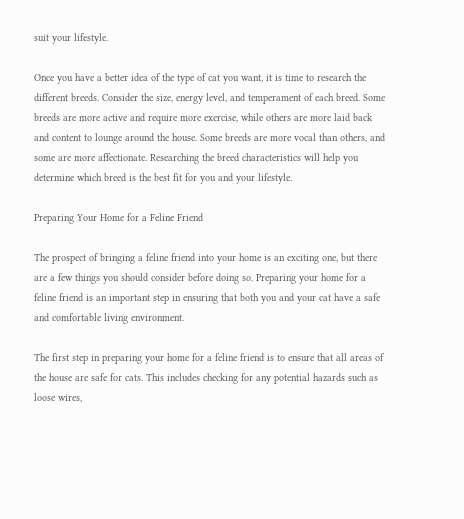suit your lifestyle.

Once you have a better idea of the type of cat you want, it is time to research the different breeds. Consider the size, energy level, and temperament of each breed. Some breeds are more active and require more exercise, while others are more laid back and content to lounge around the house. Some breeds are more vocal than others, and some are more affectionate. Researching the breed characteristics will help you determine which breed is the best fit for you and your lifestyle.

Preparing Your Home for a Feline Friend

The prospect of bringing a feline friend into your home is an exciting one, but there are a few things you should consider before doing so. Preparing your home for a feline friend is an important step in ensuring that both you and your cat have a safe and comfortable living environment.

The first step in preparing your home for a feline friend is to ensure that all areas of the house are safe for cats. This includes checking for any potential hazards such as loose wires,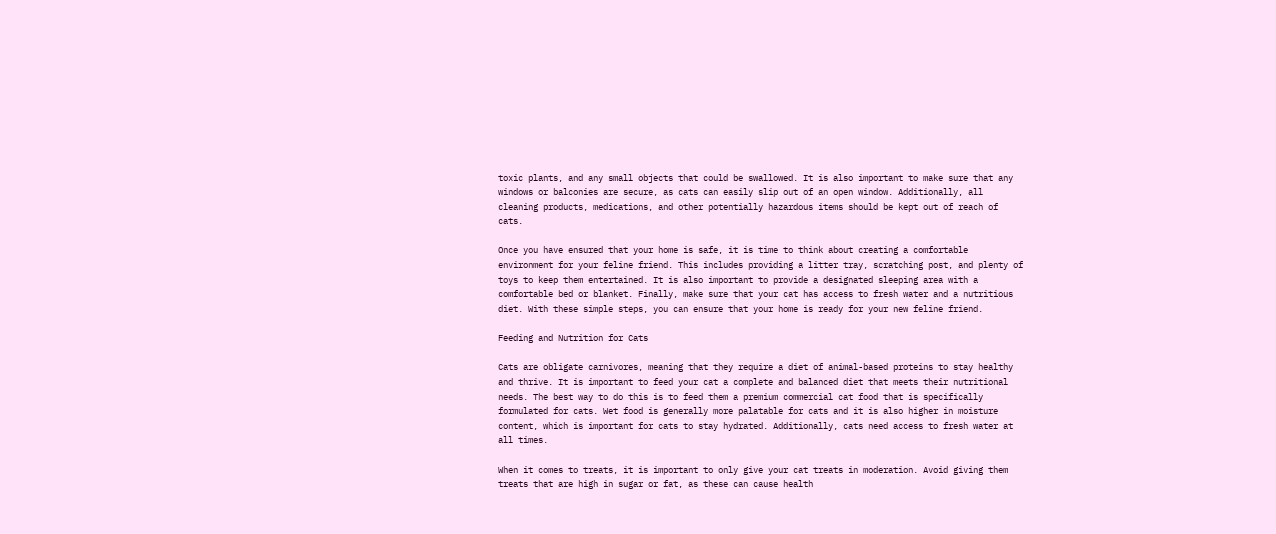toxic plants, and any small objects that could be swallowed. It is also important to make sure that any windows or balconies are secure, as cats can easily slip out of an open window. Additionally, all cleaning products, medications, and other potentially hazardous items should be kept out of reach of cats.

Once you have ensured that your home is safe, it is time to think about creating a comfortable environment for your feline friend. This includes providing a litter tray, scratching post, and plenty of toys to keep them entertained. It is also important to provide a designated sleeping area with a comfortable bed or blanket. Finally, make sure that your cat has access to fresh water and a nutritious diet. With these simple steps, you can ensure that your home is ready for your new feline friend.

Feeding and Nutrition for Cats

Cats are obligate carnivores, meaning that they require a diet of animal-based proteins to stay healthy and thrive. It is important to feed your cat a complete and balanced diet that meets their nutritional needs. The best way to do this is to feed them a premium commercial cat food that is specifically formulated for cats. Wet food is generally more palatable for cats and it is also higher in moisture content, which is important for cats to stay hydrated. Additionally, cats need access to fresh water at all times.

When it comes to treats, it is important to only give your cat treats in moderation. Avoid giving them treats that are high in sugar or fat, as these can cause health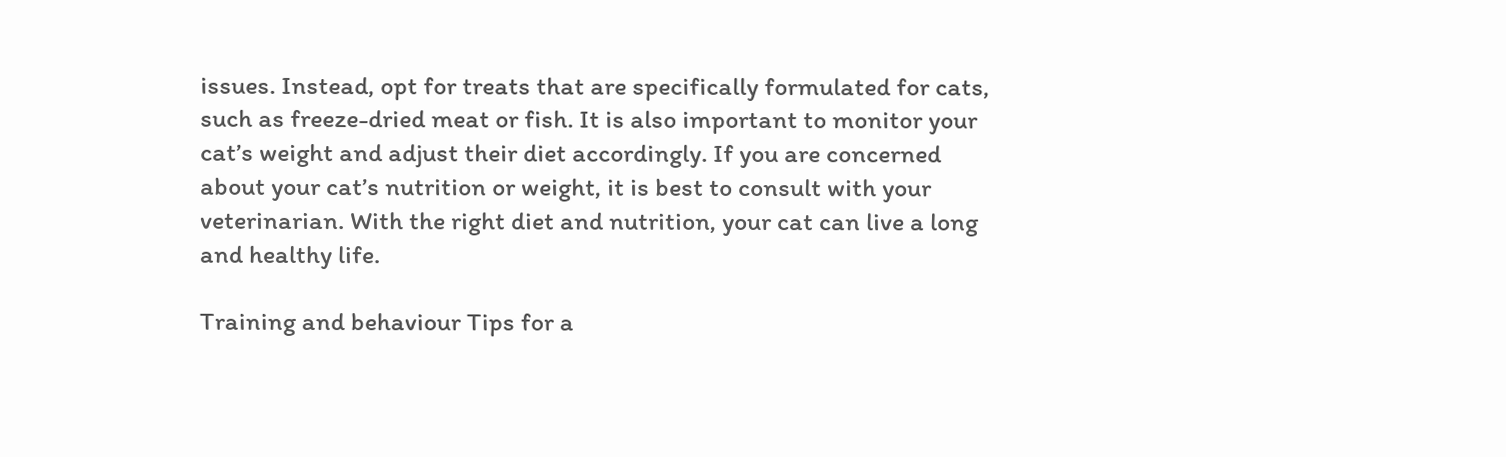issues. Instead, opt for treats that are specifically formulated for cats, such as freeze-dried meat or fish. It is also important to monitor your cat’s weight and adjust their diet accordingly. If you are concerned about your cat’s nutrition or weight, it is best to consult with your veterinarian. With the right diet and nutrition, your cat can live a long and healthy life.

Training and behaviour Tips for a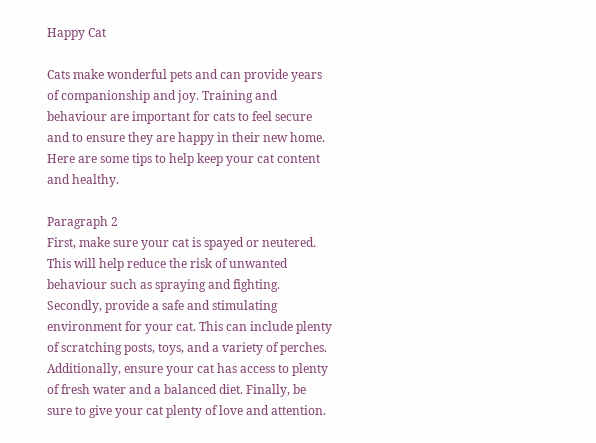Happy Cat

Cats make wonderful pets and can provide years of companionship and joy. Training and behaviour are important for cats to feel secure and to ensure they are happy in their new home. Here are some tips to help keep your cat content and healthy.

Paragraph 2
First, make sure your cat is spayed or neutered. This will help reduce the risk of unwanted behaviour such as spraying and fighting. Secondly, provide a safe and stimulating environment for your cat. This can include plenty of scratching posts, toys, and a variety of perches. Additionally, ensure your cat has access to plenty of fresh water and a balanced diet. Finally, be sure to give your cat plenty of love and attention.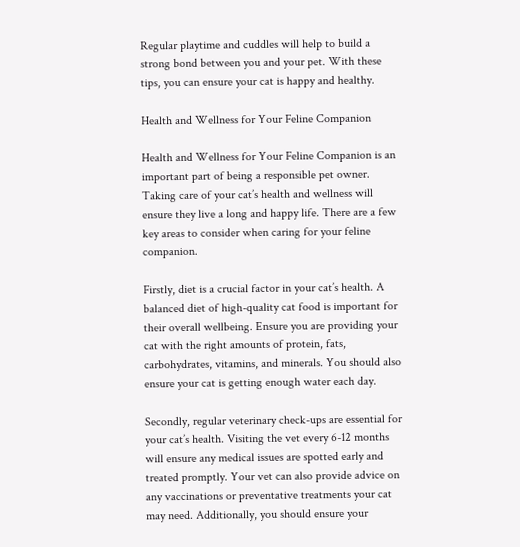Regular playtime and cuddles will help to build a strong bond between you and your pet. With these tips, you can ensure your cat is happy and healthy.

Health and Wellness for Your Feline Companion

Health and Wellness for Your Feline Companion is an important part of being a responsible pet owner. Taking care of your cat’s health and wellness will ensure they live a long and happy life. There are a few key areas to consider when caring for your feline companion.

Firstly, diet is a crucial factor in your cat’s health. A balanced diet of high-quality cat food is important for their overall wellbeing. Ensure you are providing your cat with the right amounts of protein, fats, carbohydrates, vitamins, and minerals. You should also ensure your cat is getting enough water each day.

Secondly, regular veterinary check-ups are essential for your cat’s health. Visiting the vet every 6-12 months will ensure any medical issues are spotted early and treated promptly. Your vet can also provide advice on any vaccinations or preventative treatments your cat may need. Additionally, you should ensure your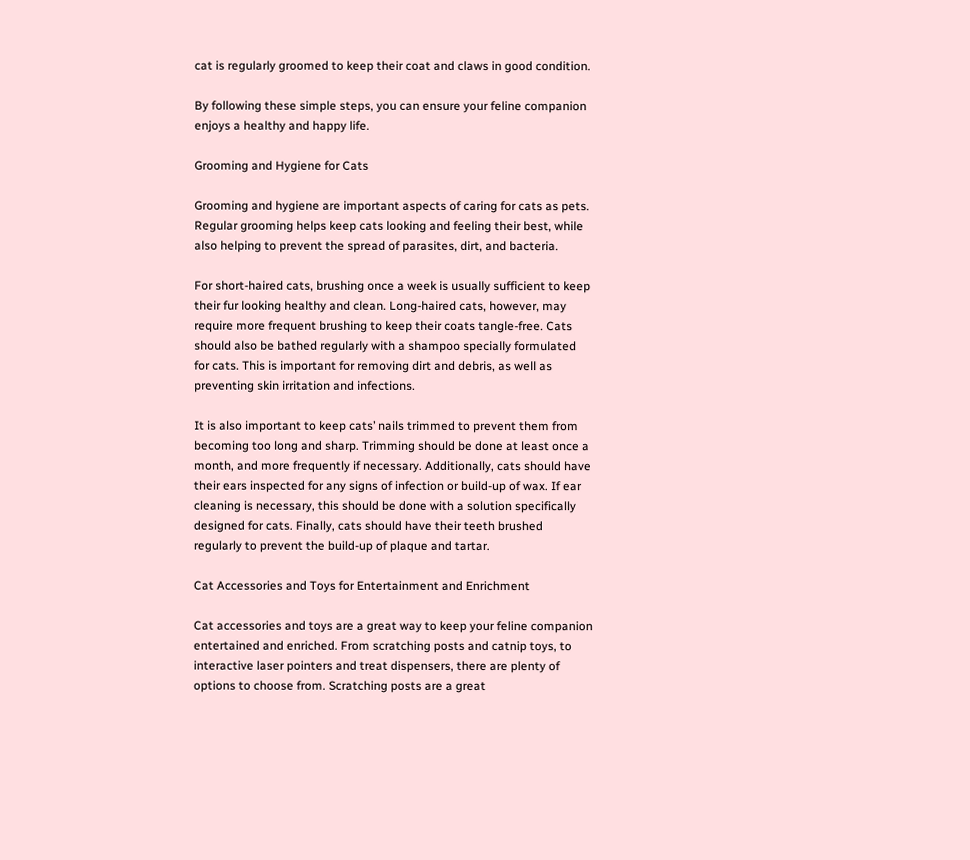cat is regularly groomed to keep their coat and claws in good condition.

By following these simple steps, you can ensure your feline companion enjoys a healthy and happy life.

Grooming and Hygiene for Cats

Grooming and hygiene are important aspects of caring for cats as pets. Regular grooming helps keep cats looking and feeling their best, while also helping to prevent the spread of parasites, dirt, and bacteria.

For short-haired cats, brushing once a week is usually sufficient to keep their fur looking healthy and clean. Long-haired cats, however, may require more frequent brushing to keep their coats tangle-free. Cats should also be bathed regularly with a shampoo specially formulated for cats. This is important for removing dirt and debris, as well as preventing skin irritation and infections.

It is also important to keep cats’ nails trimmed to prevent them from becoming too long and sharp. Trimming should be done at least once a month, and more frequently if necessary. Additionally, cats should have their ears inspected for any signs of infection or build-up of wax. If ear cleaning is necessary, this should be done with a solution specifically designed for cats. Finally, cats should have their teeth brushed regularly to prevent the build-up of plaque and tartar.

Cat Accessories and Toys for Entertainment and Enrichment

Cat accessories and toys are a great way to keep your feline companion entertained and enriched. From scratching posts and catnip toys, to interactive laser pointers and treat dispensers, there are plenty of options to choose from. Scratching posts are a great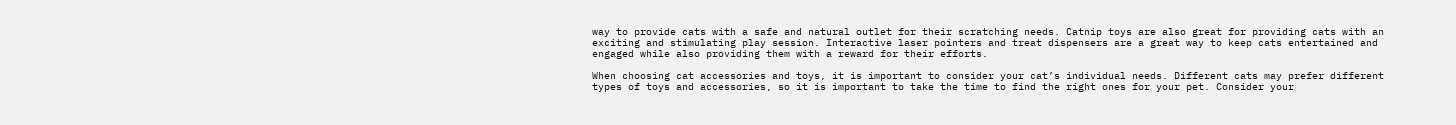way to provide cats with a safe and natural outlet for their scratching needs. Catnip toys are also great for providing cats with an exciting and stimulating play session. Interactive laser pointers and treat dispensers are a great way to keep cats entertained and engaged while also providing them with a reward for their efforts.

When choosing cat accessories and toys, it is important to consider your cat’s individual needs. Different cats may prefer different types of toys and accessories, so it is important to take the time to find the right ones for your pet. Consider your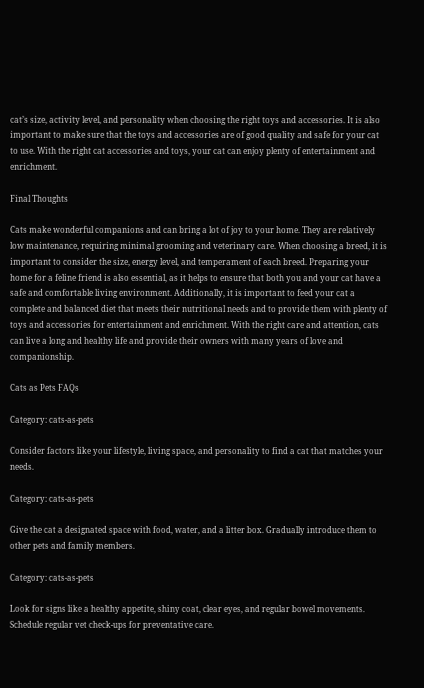cat’s size, activity level, and personality when choosing the right toys and accessories. It is also important to make sure that the toys and accessories are of good quality and safe for your cat to use. With the right cat accessories and toys, your cat can enjoy plenty of entertainment and enrichment.

Final Thoughts

Cats make wonderful companions and can bring a lot of joy to your home. They are relatively low maintenance, requiring minimal grooming and veterinary care. When choosing a breed, it is important to consider the size, energy level, and temperament of each breed. Preparing your home for a feline friend is also essential, as it helps to ensure that both you and your cat have a safe and comfortable living environment. Additionally, it is important to feed your cat a complete and balanced diet that meets their nutritional needs and to provide them with plenty of toys and accessories for entertainment and enrichment. With the right care and attention, cats can live a long and healthy life and provide their owners with many years of love and companionship.

Cats as Pets FAQs

Category: cats-as-pets

Consider factors like your lifestyle, living space, and personality to find a cat that matches your needs.

Category: cats-as-pets

Give the cat a designated space with food, water, and a litter box. Gradually introduce them to other pets and family members.

Category: cats-as-pets

Look for signs like a healthy appetite, shiny coat, clear eyes, and regular bowel movements. Schedule regular vet check-ups for preventative care.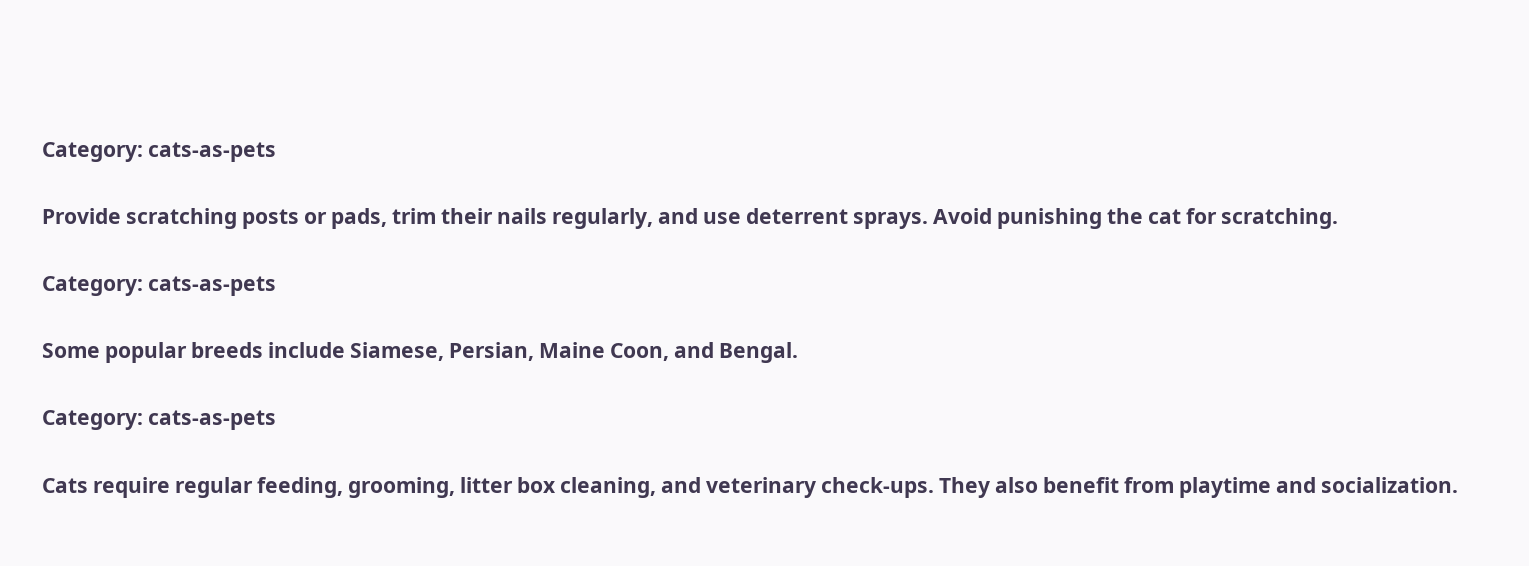Category: cats-as-pets

Provide scratching posts or pads, trim their nails regularly, and use deterrent sprays. Avoid punishing the cat for scratching.

Category: cats-as-pets

Some popular breeds include Siamese, Persian, Maine Coon, and Bengal.

Category: cats-as-pets

Cats require regular feeding, grooming, litter box cleaning, and veterinary check-ups. They also benefit from playtime and socialization.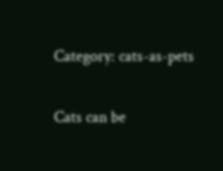Category: cats-as-pets

Cats can be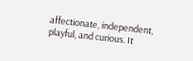affectionate, independent, playful, and curious. It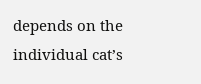depends on the individual cat’s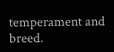temperament and breed.